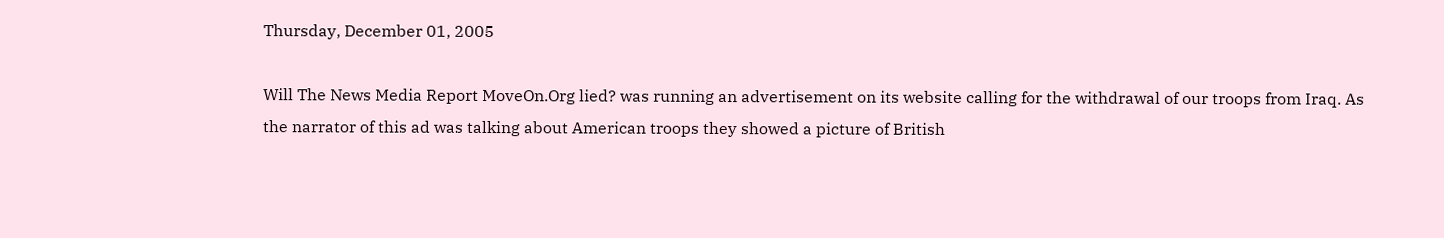Thursday, December 01, 2005

Will The News Media Report MoveOn.Org lied? was running an advertisement on its website calling for the withdrawal of our troops from Iraq. As the narrator of this ad was talking about American troops they showed a picture of British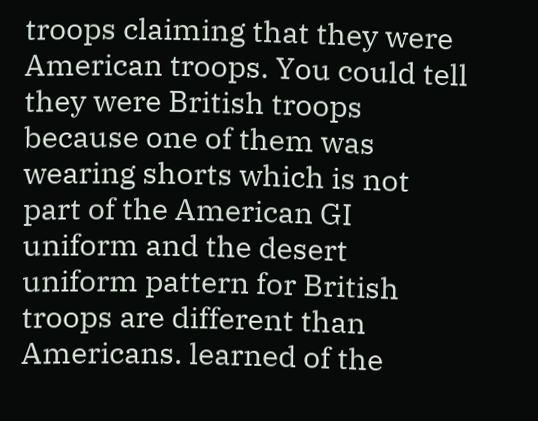troops claiming that they were American troops. You could tell they were British troops because one of them was wearing shorts which is not part of the American GI uniform and the desert uniform pattern for British troops are different than Americans. learned of the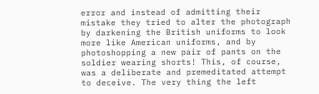error and instead of admitting their mistake they tried to alter the photograph by darkening the British uniforms to look more like American uniforms, and by photoshopping a new pair of pants on the soldier wearing shorts! This, of course, was a deliberate and premeditated attempt to deceive. The very thing the left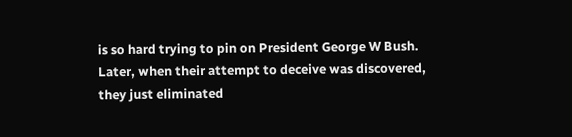is so hard trying to pin on President George W Bush. Later, when their attempt to deceive was discovered, they just eliminated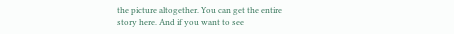the picture altogether. You can get the entire story here. And if you want to see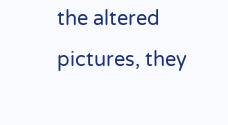the altered pictures, they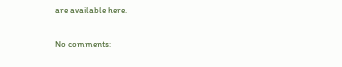are available here.

No comments: